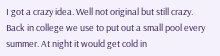I got a crazy idea. Well not original but still crazy. Back in college we use to put out a small pool every summer. At night it would get cold in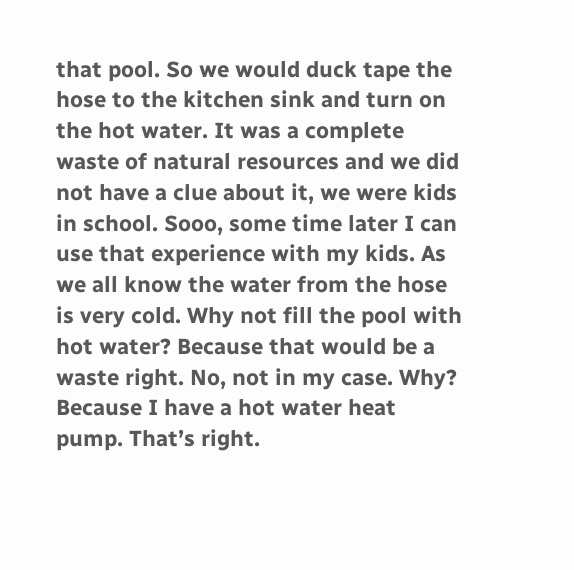that pool. So we would duck tape the hose to the kitchen sink and turn on the hot water. It was a complete waste of natural resources and we did not have a clue about it, we were kids in school. Sooo, some time later I can use that experience with my kids. As we all know the water from the hose is very cold. Why not fill the pool with hot water? Because that would be a waste right. No, not in my case. Why? Because I have a hot water heat pump. That’s right.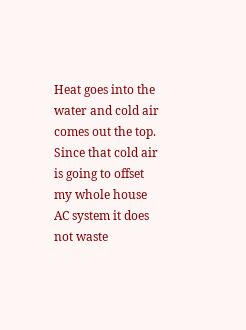Heat goes into the water and cold air comes out the top. Since that cold air is going to offset my whole house AC system it does not waste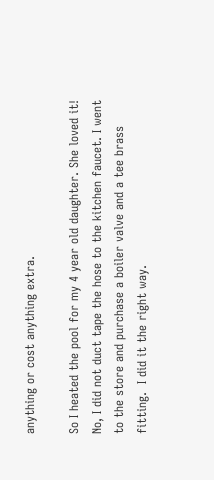anything or cost anything extra.

So I heated the pool for my 4 year old daughter. She loved it! No, I did not duct tape the hose to the kitchen faucet. I went to the store and purchase a boiler valve and a tee brass fitting.  I did it the right way.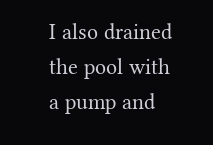I also drained the pool with a pump and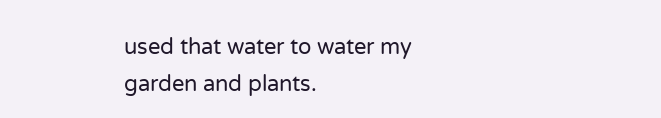used that water to water my garden and plants.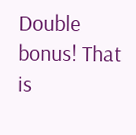Double bonus! That is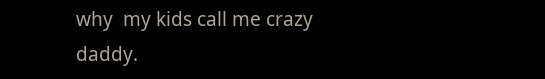why  my kids call me crazy daddy.